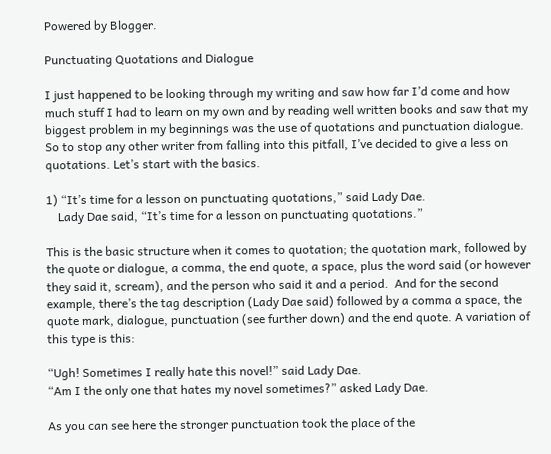Powered by Blogger.

Punctuating Quotations and Dialogue

I just happened to be looking through my writing and saw how far I’d come and how much stuff I had to learn on my own and by reading well written books and saw that my biggest problem in my beginnings was the use of quotations and punctuation dialogue. So to stop any other writer from falling into this pitfall, I’ve decided to give a less on quotations. Let’s start with the basics.

1) “It’s time for a lesson on punctuating quotations,” said Lady Dae.
    Lady Dae said, “It’s time for a lesson on punctuating quotations.”

This is the basic structure when it comes to quotation; the quotation mark, followed by the quote or dialogue, a comma, the end quote, a space, plus the word said (or however they said it, scream), and the person who said it and a period.  And for the second example, there’s the tag description (Lady Dae said) followed by a comma a space, the quote mark, dialogue, punctuation (see further down) and the end quote. A variation of this type is this:

“Ugh! Sometimes I really hate this novel!” said Lady Dae.
“Am I the only one that hates my novel sometimes?” asked Lady Dae.

As you can see here the stronger punctuation took the place of the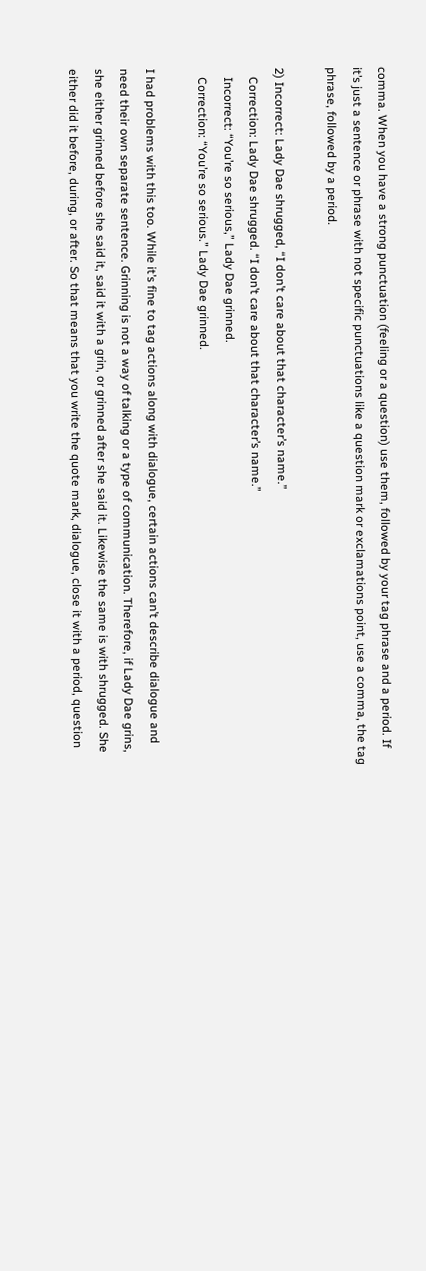comma. When you have a strong punctuation (feeling or a question) use them, followed by your tag phrase and a period. If it’s just a sentence or phrase with not specific punctuations like a question mark or exclamations point, use a comma, the tag phrase, followed by a period.

2) Incorrect: Lady Dae shrugged, “I don’t care about that character’s name.”
   Correction: Lady Dae shrugged. “I don’t care about that character’s name.”
   Incorrect: “You’re so serious,” Lady Dae grinned.
   Correction: “You’re so serious.” Lady Dae grinned.

I had problems with this too. While it’s fine to tag actions along with dialogue, certain actions can’t describe dialogue and need their own separate sentence. Grinning is not a way of talking or a type of communication. Therefore, if Lady Dae grins, she either grinned before she said it, said it with a grin, or grinned after she said it. Likewise the same is with shrugged. She either did it before, during, or after. So that means that you write the quote mark, dialogue, close it with a period, question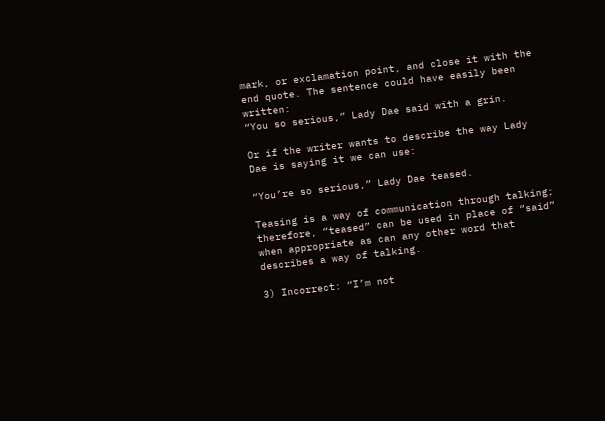mark, or exclamation point, and close it with the end quote. The sentence could have easily been written:
“You so serious,” Lady Dae said with a grin.

Or if the writer wants to describe the way Lady Dae is saying it we can use:

“You’re so serious,” Lady Dae teased.

Teasing is a way of communication through talking; therefore, “teased” can be used in place of “said” when appropriate as can any other word that describes a way of talking.

3) Incorrect: “I’m not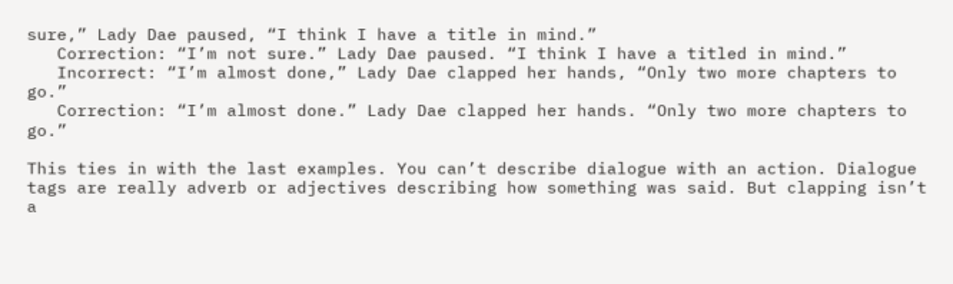sure,” Lady Dae paused, “I think I have a title in mind.”
   Correction: “I’m not sure.” Lady Dae paused. “I think I have a titled in mind.”
   Incorrect: “I’m almost done,” Lady Dae clapped her hands, “Only two more chapters to go.”
   Correction: “I’m almost done.” Lady Dae clapped her hands. “Only two more chapters to go.”

This ties in with the last examples. You can’t describe dialogue with an action. Dialogue tags are really adverb or adjectives describing how something was said. But clapping isn’t a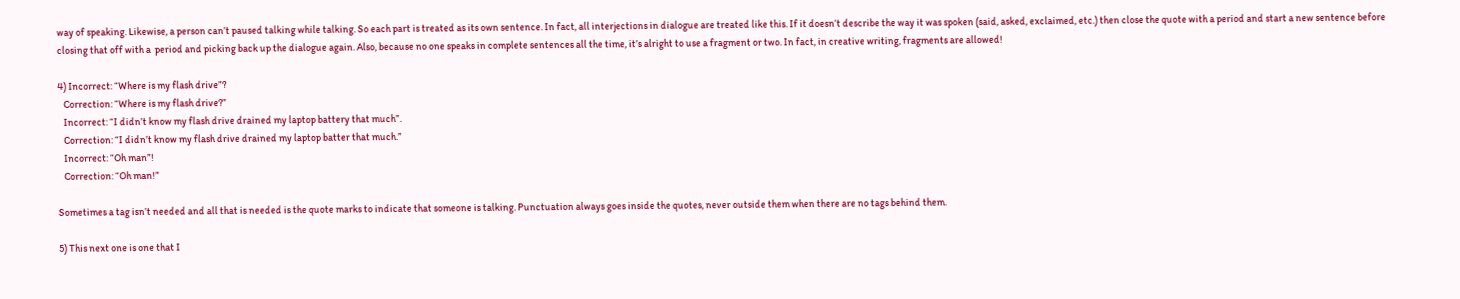way of speaking. Likewise, a person can’t paused talking while talking. So each part is treated as its own sentence. In fact, all interjections in dialogue are treated like this. If it doesn’t describe the way it was spoken (said, asked, exclaimed, etc.) then close the quote with a period and start a new sentence before closing that off with a  period and picking back up the dialogue again. Also, because no one speaks in complete sentences all the time, it’s alright to use a fragment or two. In fact, in creative writing, fragments are allowed!

4) Incorrect: “Where is my flash drive”?
   Correction: “Where is my flash drive?”
   Incorrect: “I didn’t know my flash drive drained my laptop battery that much”.
   Correction: “I didn’t know my flash drive drained my laptop batter that much.”
   Incorrect: “Oh man”!
   Correction: “Oh man!”

Sometimes a tag isn’t needed and all that is needed is the quote marks to indicate that someone is talking. Punctuation always goes inside the quotes, never outside them when there are no tags behind them.

5) This next one is one that I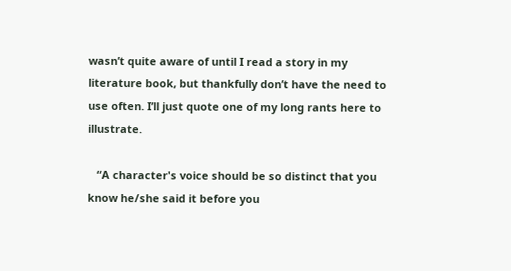wasn’t quite aware of until I read a story in my literature book, but thankfully don’t have the need to use often. I’ll just quote one of my long rants here to illustrate.

   “A character's voice should be so distinct that you know he/she said it before you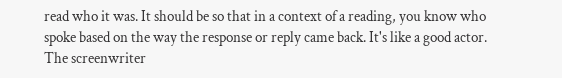read who it was. It should be so that in a context of a reading, you know who spoke based on the way the response or reply came back. It's like a good actor. The screenwriter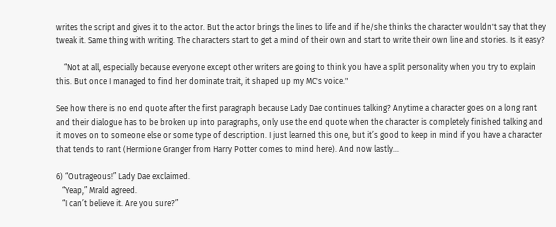writes the script and gives it to the actor. But the actor brings the lines to life and if he/she thinks the character wouldn't say that they tweak it. Same thing with writing. The characters start to get a mind of their own and start to write their own line and stories. Is it easy?

    “Not at all, especially because everyone except other writers are going to think you have a split personality when you try to explain this. But once I managed to find her dominate trait, it shaped up my MC's voice."

See how there is no end quote after the first paragraph because Lady Dae continues talking? Anytime a character goes on a long rant and their dialogue has to be broken up into paragraphs, only use the end quote when the character is completely finished talking and it moves on to someone else or some type of description. I just learned this one, but it’s good to keep in mind if you have a character that tends to rant (Hermione Granger from Harry Potter comes to mind here). And now lastly…

6) “Outrageous!” Lady Dae exclaimed.
   “Yeap,” Mrald agreed.
   “I can’t believe it. Are you sure?”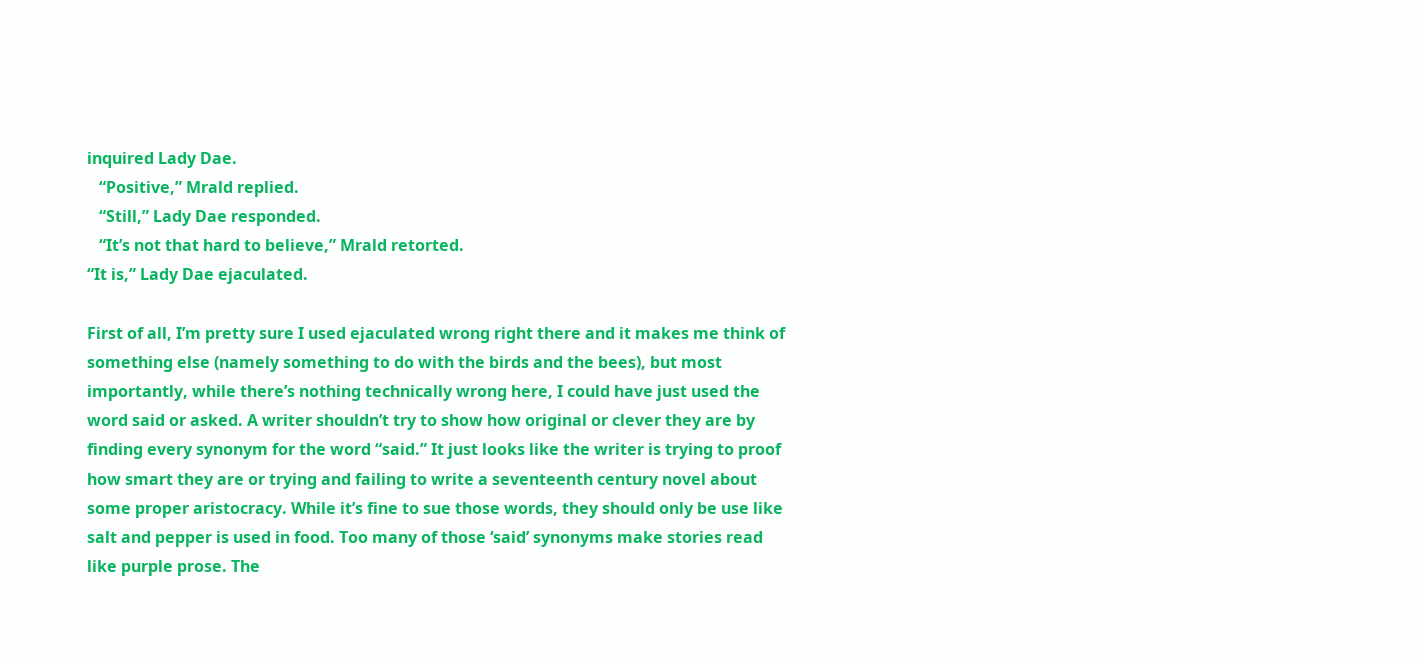inquired Lady Dae.
   “Positive,” Mrald replied.
   “Still,” Lady Dae responded.
   “It’s not that hard to believe,” Mrald retorted.
“It is,” Lady Dae ejaculated.

First of all, I’m pretty sure I used ejaculated wrong right there and it makes me think of something else (namely something to do with the birds and the bees), but most importantly, while there’s nothing technically wrong here, I could have just used the word said or asked. A writer shouldn’t try to show how original or clever they are by finding every synonym for the word “said.” It just looks like the writer is trying to proof how smart they are or trying and failing to write a seventeenth century novel about some proper aristocracy. While it’s fine to sue those words, they should only be use like salt and pepper is used in food. Too many of those ‘said’ synonyms make stories read like purple prose. The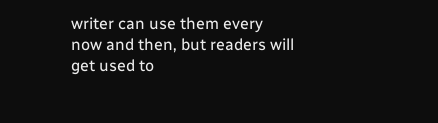writer can use them every now and then, but readers will get used to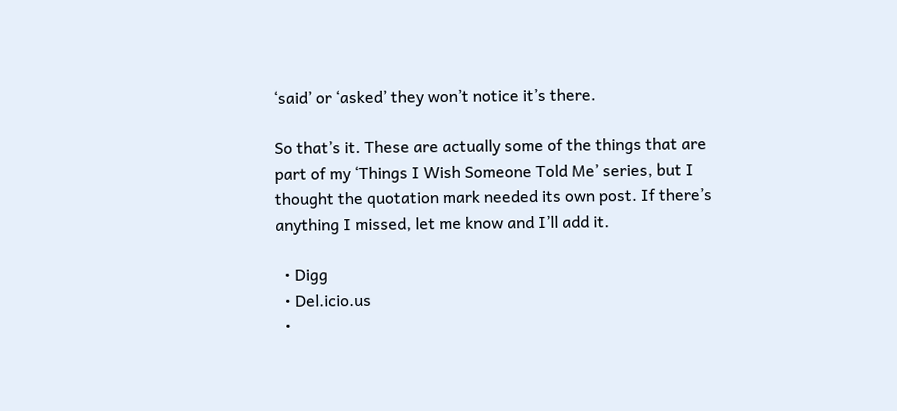‘said’ or ‘asked’ they won’t notice it’s there.

So that’s it. These are actually some of the things that are part of my ‘Things I Wish Someone Told Me’ series, but I thought the quotation mark needed its own post. If there’s anything I missed, let me know and I’ll add it.

  • Digg
  • Del.icio.us
  •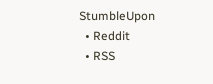StumbleUpon
  • Reddit
  • RSS